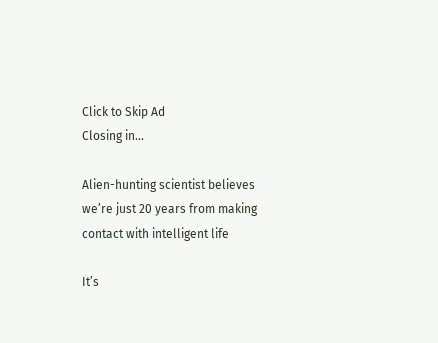Click to Skip Ad
Closing in...

Alien-hunting scientist believes we’re just 20 years from making contact with intelligent life

It’s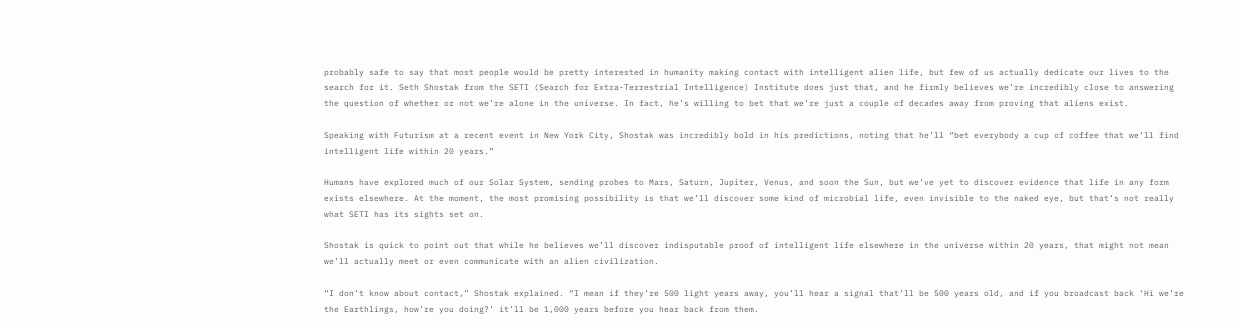probably safe to say that most people would be pretty interested in humanity making contact with intelligent alien life, but few of us actually dedicate our lives to the search for it. Seth Shostak from the SETI (Search for Extra-Terrestrial Intelligence) Institute does just that, and he firmly believes we’re incredibly close to answering the question of whether or not we’re alone in the universe. In fact, he’s willing to bet that we’re just a couple of decades away from proving that aliens exist.

Speaking with Futurism at a recent event in New York City, Shostak was incredibly bold in his predictions, noting that he’ll “bet everybody a cup of coffee that we’ll find intelligent life within 20 years.”

Humans have explored much of our Solar System, sending probes to Mars, Saturn, Jupiter, Venus, and soon the Sun, but we’ve yet to discover evidence that life in any form exists elsewhere. At the moment, the most promising possibility is that we’ll discover some kind of microbial life, even invisible to the naked eye, but that’s not really what SETI has its sights set on.

Shostak is quick to point out that while he believes we’ll discover indisputable proof of intelligent life elsewhere in the universe within 20 years, that might not mean we’ll actually meet or even communicate with an alien civilization.

“I don’t know about contact,” Shostak explained. “I mean if they’re 500 light years away, you’ll hear a signal that’ll be 500 years old, and if you broadcast back ‘Hi we’re the Earthlings, how’re you doing?’ it’ll be 1,000 years before you hear back from them.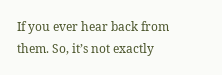If you ever hear back from them. So, it’s not exactly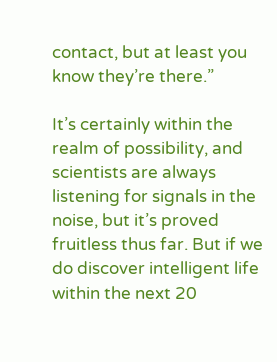contact, but at least you know they’re there.”

It’s certainly within the realm of possibility, and scientists are always listening for signals in the noise, but it’s proved fruitless thus far. But if we do discover intelligent life within the next 20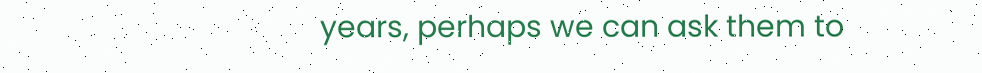years, perhaps we can ask them to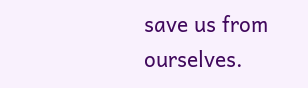save us from ourselves.